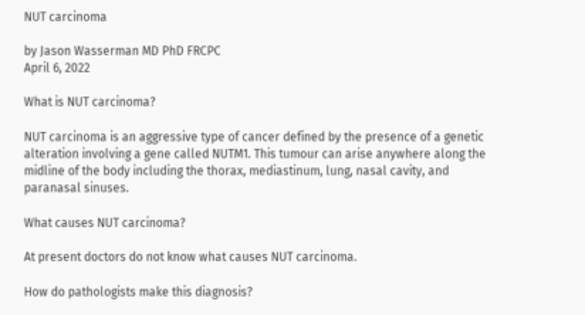NUT carcinoma

by Jason Wasserman MD PhD FRCPC
April 6, 2022

What is NUT carcinoma?

NUT carcinoma is an aggressive type of cancer defined by the presence of a genetic alteration involving a gene called NUTM1. This tumour can arise anywhere along the midline of the body including the thorax, mediastinum, lung, nasal cavity, and paranasal sinuses.

What causes NUT carcinoma?

At present doctors do not know what causes NUT carcinoma.

How do pathologists make this diagnosis?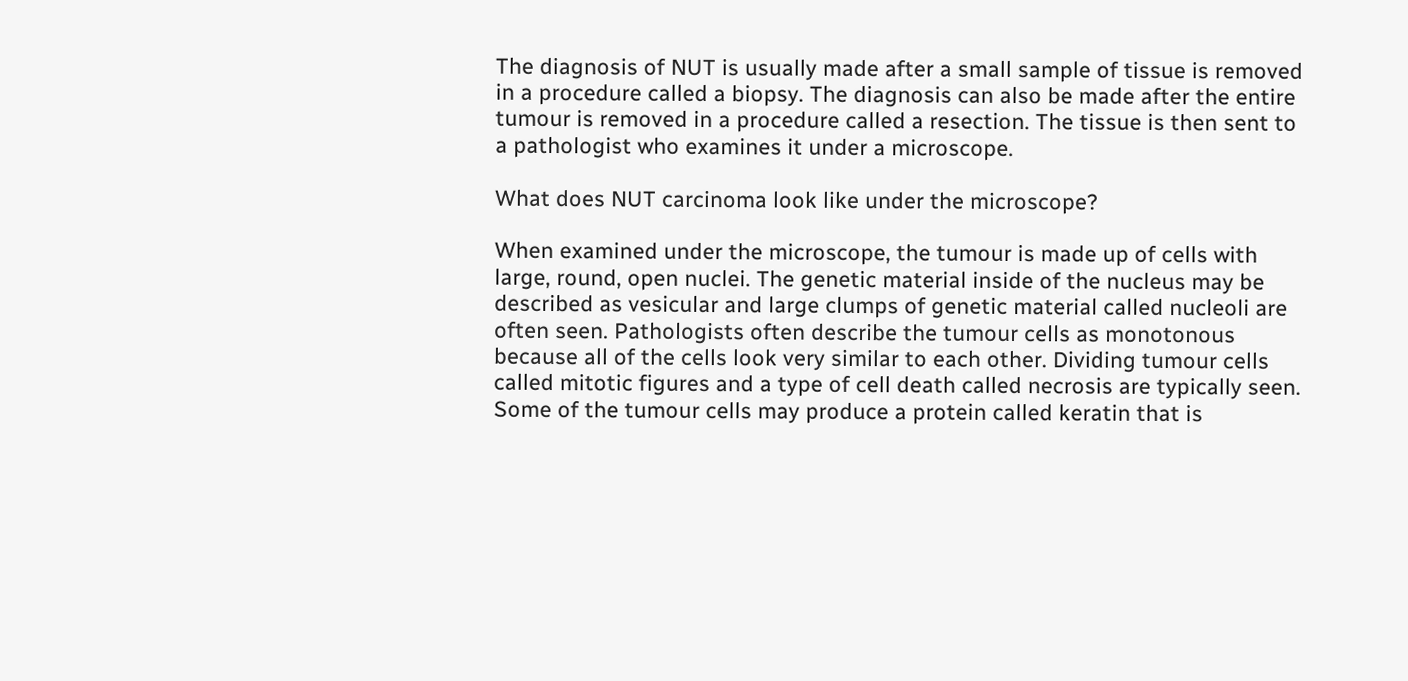The diagnosis of NUT is usually made after a small sample of tissue is removed in a procedure called a biopsy. The diagnosis can also be made after the entire tumour is removed in a procedure called a resection. The tissue is then sent to a pathologist who examines it under a microscope.

What does NUT carcinoma look like under the microscope?

When examined under the microscope, the tumour is made up of cells with large, round, open nuclei. The genetic material inside of the nucleus may be described as vesicular and large clumps of genetic material called nucleoli are often seen. Pathologists often describe the tumour cells as monotonous because all of the cells look very similar to each other. Dividing tumour cells called mitotic figures and a type of cell death called necrosis are typically seen. Some of the tumour cells may produce a protein called keratin that is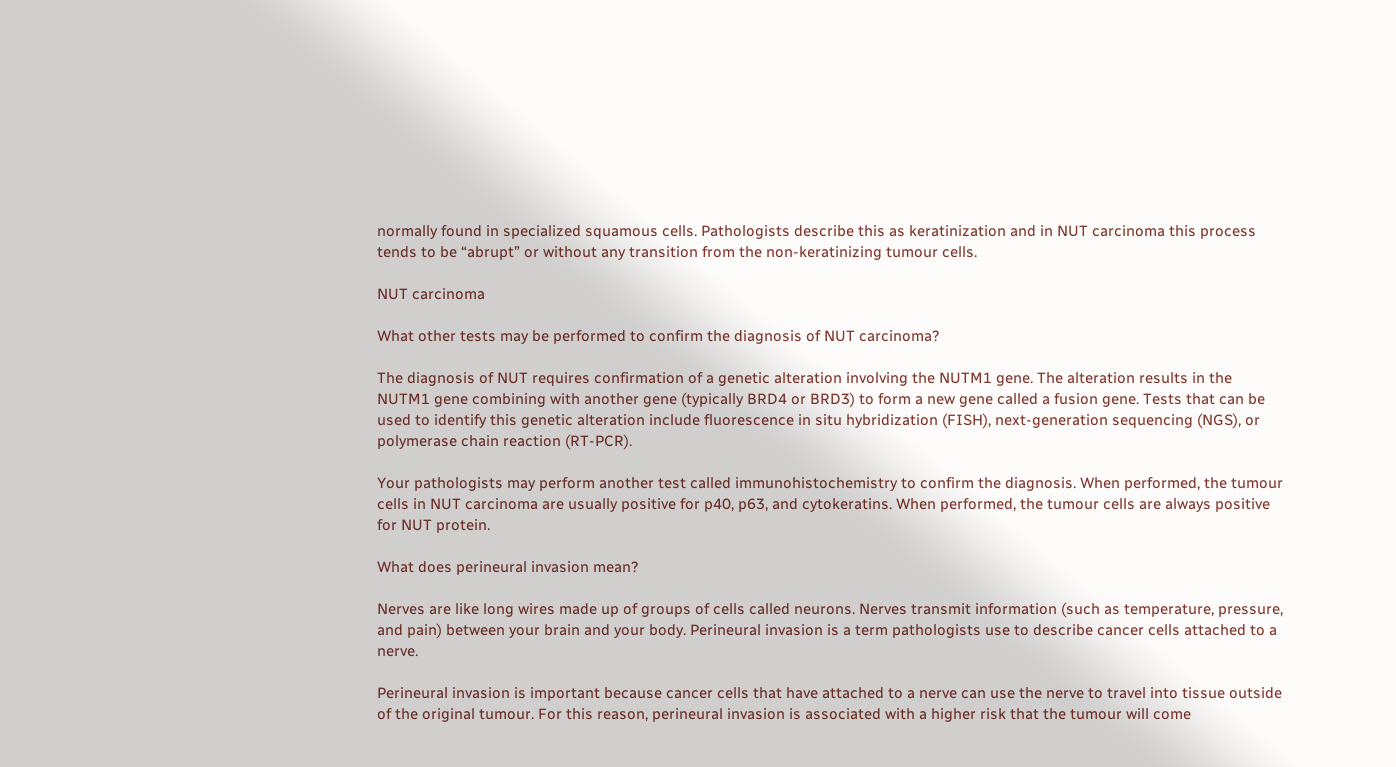normally found in specialized squamous cells. Pathologists describe this as keratinization and in NUT carcinoma this process tends to be “abrupt” or without any transition from the non-keratinizing tumour cells.

NUT carcinoma

What other tests may be performed to confirm the diagnosis of NUT carcinoma?

The diagnosis of NUT requires confirmation of a genetic alteration involving the NUTM1 gene. The alteration results in the NUTM1 gene combining with another gene (typically BRD4 or BRD3) to form a new gene called a fusion gene. Tests that can be used to identify this genetic alteration include fluorescence in situ hybridization (FISH), next-generation sequencing (NGS), or polymerase chain reaction (RT-PCR).

Your pathologists may perform another test called immunohistochemistry to confirm the diagnosis. When performed, the tumour cells in NUT carcinoma are usually positive for p40, p63, and cytokeratins. When performed, the tumour cells are always positive for NUT protein.

What does perineural invasion mean?

Nerves are like long wires made up of groups of cells called neurons. Nerves transmit information (such as temperature, pressure, and pain) between your brain and your body. Perineural invasion is a term pathologists use to describe cancer cells attached to a nerve.

Perineural invasion is important because cancer cells that have attached to a nerve can use the nerve to travel into tissue outside of the original tumour. For this reason, perineural invasion is associated with a higher risk that the tumour will come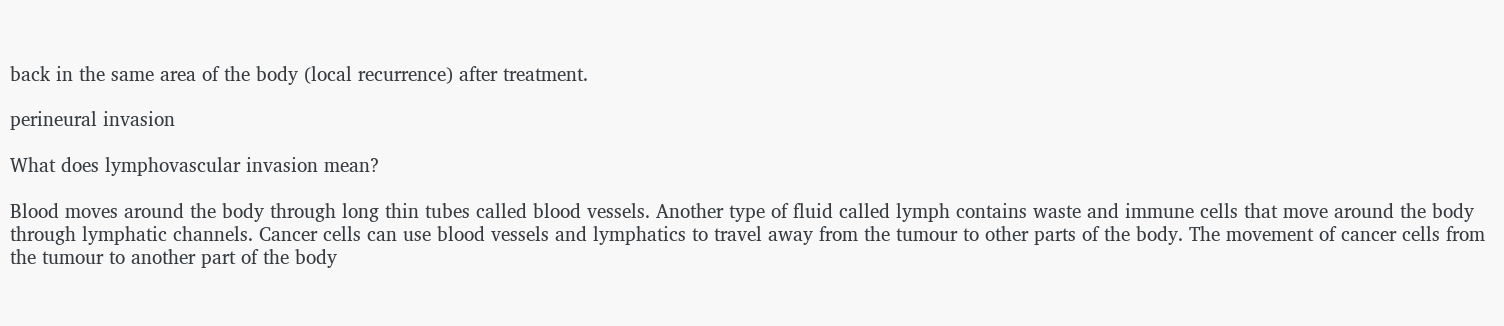back in the same area of the body (local recurrence) after treatment.

perineural invasion

What does lymphovascular invasion mean?

Blood moves around the body through long thin tubes called blood vessels. Another type of fluid called lymph contains waste and immune cells that move around the body through lymphatic channels. Cancer cells can use blood vessels and lymphatics to travel away from the tumour to other parts of the body. The movement of cancer cells from the tumour to another part of the body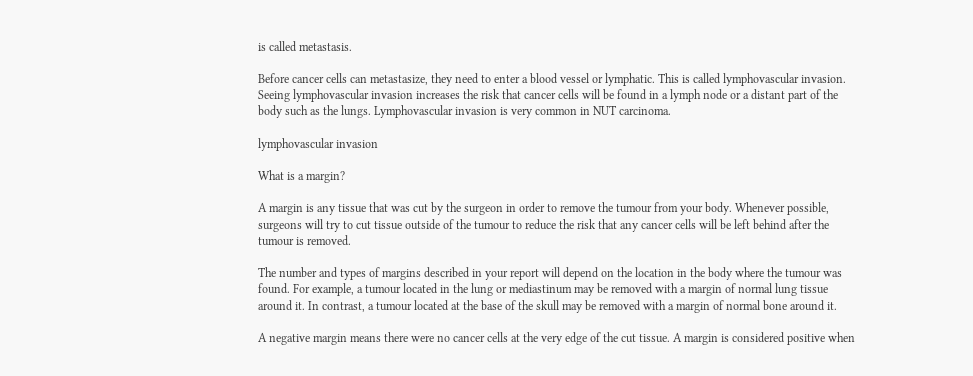is called metastasis.

Before cancer cells can metastasize, they need to enter a blood vessel or lymphatic. This is called lymphovascular invasion. Seeing lymphovascular invasion increases the risk that cancer cells will be found in a lymph node or a distant part of the body such as the lungs. Lymphovascular invasion is very common in NUT carcinoma.

lymphovascular invasion

What is a margin?

A margin is any tissue that was cut by the surgeon in order to remove the tumour from your body. Whenever possible, surgeons will try to cut tissue outside of the tumour to reduce the risk that any cancer cells will be left behind after the tumour is removed.

The number and types of margins described in your report will depend on the location in the body where the tumour was found. For example, a tumour located in the lung or mediastinum may be removed with a margin of normal lung tissue around it. In contrast, a tumour located at the base of the skull may be removed with a margin of normal bone around it.

A negative margin means there were no cancer cells at the very edge of the cut tissue. A margin is considered positive when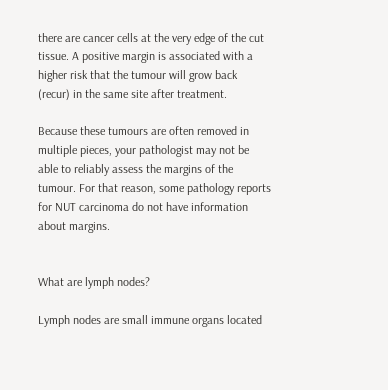there are cancer cells at the very edge of the cut tissue. A positive margin is associated with a higher risk that the tumour will grow back (recur) in the same site after treatment.

Because these tumours are often removed in multiple pieces, your pathologist may not be able to reliably assess the margins of the tumour. For that reason, some pathology reports for NUT carcinoma do not have information about margins.


What are lymph nodes?

Lymph nodes are small immune organs located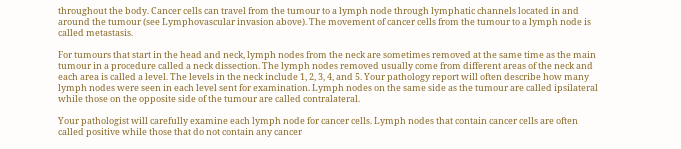throughout the body. Cancer cells can travel from the tumour to a lymph node through lymphatic channels located in and around the tumour (see Lymphovascular invasion above). The movement of cancer cells from the tumour to a lymph node is called metastasis.

For tumours that start in the head and neck, lymph nodes from the neck are sometimes removed at the same time as the main tumour in a procedure called a neck dissection. The lymph nodes removed usually come from different areas of the neck and each area is called a level. The levels in the neck include 1, 2, 3, 4, and 5. Your pathology report will often describe how many lymph nodes were seen in each level sent for examination. Lymph nodes on the same side as the tumour are called ipsilateral while those on the opposite side of the tumour are called contralateral.

Your pathologist will carefully examine each lymph node for cancer cells. Lymph nodes that contain cancer cells are often called positive while those that do not contain any cancer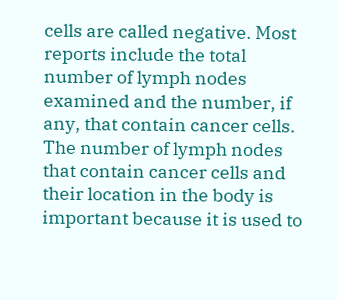cells are called negative. Most reports include the total number of lymph nodes examined and the number, if any, that contain cancer cells. The number of lymph nodes that contain cancer cells and their location in the body is important because it is used to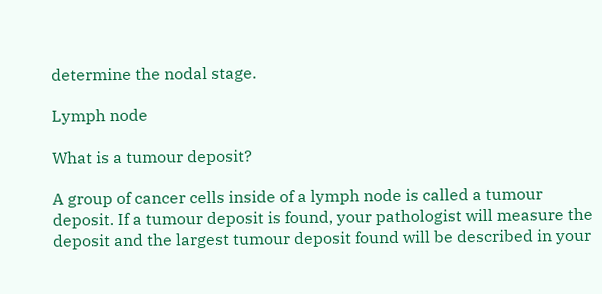determine the nodal stage.

Lymph node

What is a tumour deposit?

A group of cancer cells inside of a lymph node is called a tumour deposit. If a tumour deposit is found, your pathologist will measure the deposit and the largest tumour deposit found will be described in your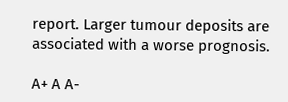report. Larger tumour deposits are associated with a worse prognosis.

A+ A A-